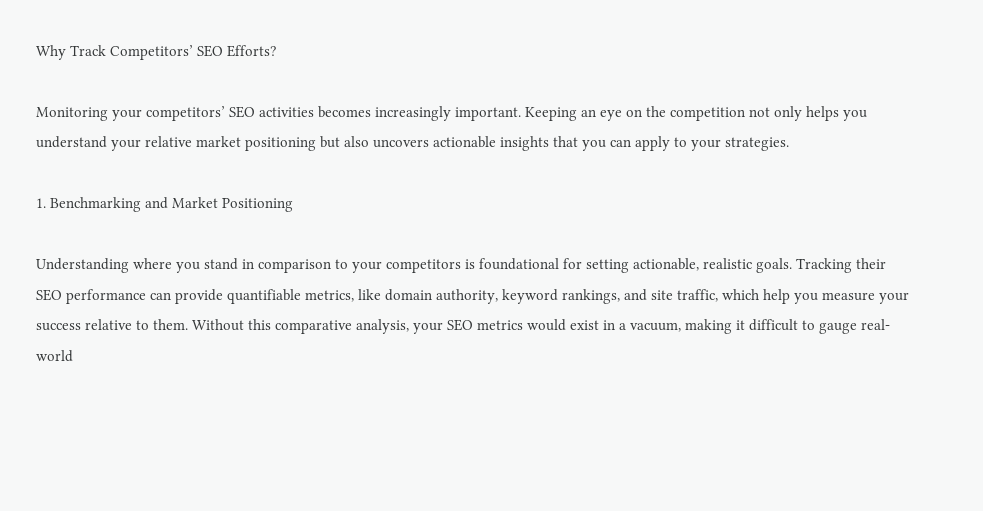Why Track Competitors’ SEO Efforts?

Monitoring your competitors’ SEO activities becomes increasingly important. Keeping an eye on the competition not only helps you understand your relative market positioning but also uncovers actionable insights that you can apply to your strategies.

1. Benchmarking and Market Positioning

Understanding where you stand in comparison to your competitors is foundational for setting actionable, realistic goals. Tracking their SEO performance can provide quantifiable metrics, like domain authority, keyword rankings, and site traffic, which help you measure your success relative to them. Without this comparative analysis, your SEO metrics would exist in a vacuum, making it difficult to gauge real-world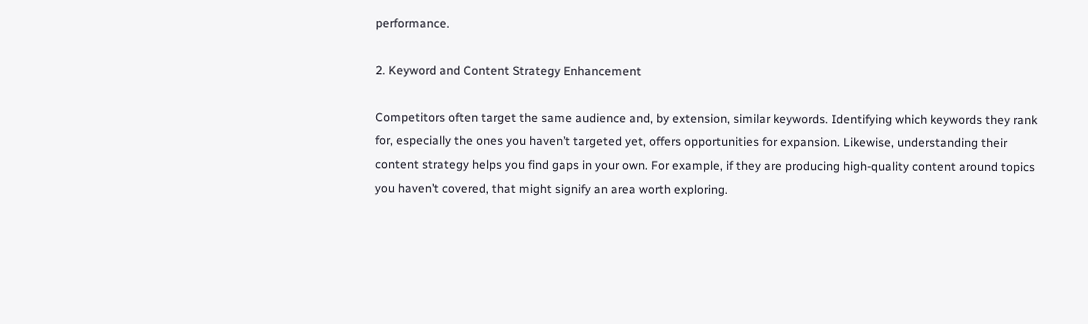performance.

2. Keyword and Content Strategy Enhancement

Competitors often target the same audience and, by extension, similar keywords. Identifying which keywords they rank for, especially the ones you haven’t targeted yet, offers opportunities for expansion. Likewise, understanding their content strategy helps you find gaps in your own. For example, if they are producing high-quality content around topics you haven’t covered, that might signify an area worth exploring.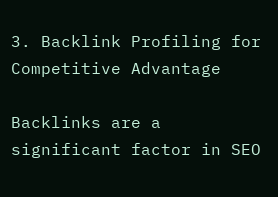3. Backlink Profiling for Competitive Advantage

Backlinks are a significant factor in SEO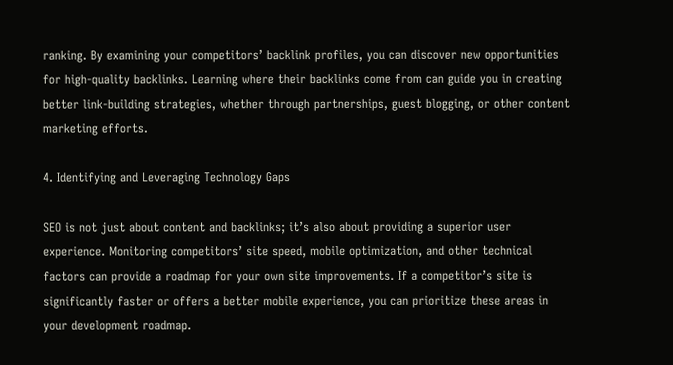ranking. By examining your competitors’ backlink profiles, you can discover new opportunities for high-quality backlinks. Learning where their backlinks come from can guide you in creating better link-building strategies, whether through partnerships, guest blogging, or other content marketing efforts.

4. Identifying and Leveraging Technology Gaps

SEO is not just about content and backlinks; it’s also about providing a superior user experience. Monitoring competitors’ site speed, mobile optimization, and other technical factors can provide a roadmap for your own site improvements. If a competitor’s site is significantly faster or offers a better mobile experience, you can prioritize these areas in your development roadmap.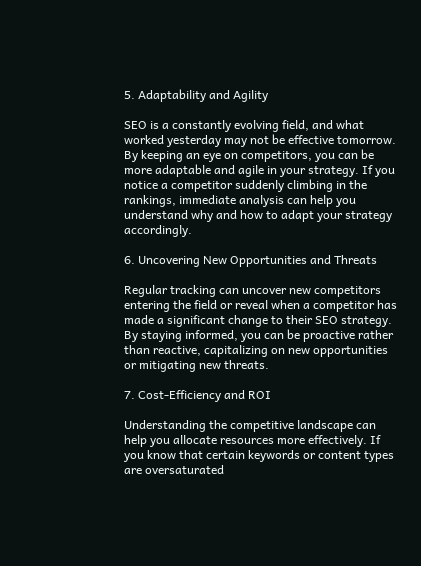5. Adaptability and Agility

SEO is a constantly evolving field, and what worked yesterday may not be effective tomorrow. By keeping an eye on competitors, you can be more adaptable and agile in your strategy. If you notice a competitor suddenly climbing in the rankings, immediate analysis can help you understand why and how to adapt your strategy accordingly.

6. Uncovering New Opportunities and Threats

Regular tracking can uncover new competitors entering the field or reveal when a competitor has made a significant change to their SEO strategy. By staying informed, you can be proactive rather than reactive, capitalizing on new opportunities or mitigating new threats.

7. Cost-Efficiency and ROI

Understanding the competitive landscape can help you allocate resources more effectively. If you know that certain keywords or content types are oversaturated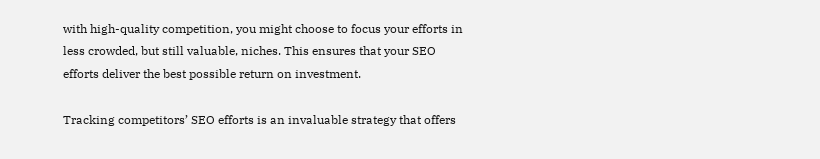with high-quality competition, you might choose to focus your efforts in less crowded, but still valuable, niches. This ensures that your SEO efforts deliver the best possible return on investment.

Tracking competitors’ SEO efforts is an invaluable strategy that offers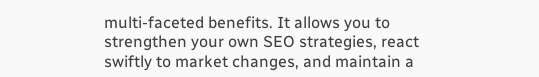multi-faceted benefits. It allows you to strengthen your own SEO strategies, react swiftly to market changes, and maintain a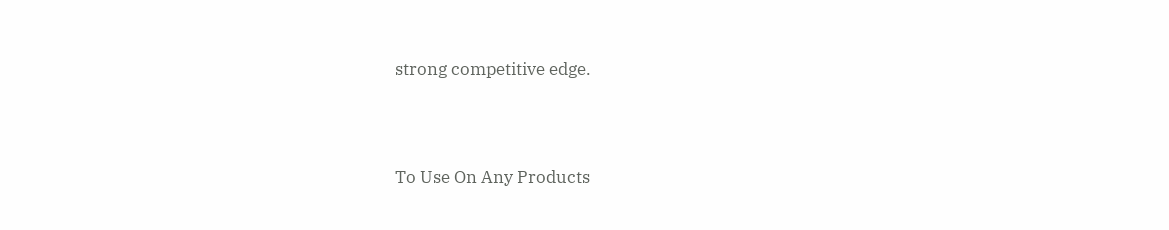strong competitive edge.



To Use On Any Products